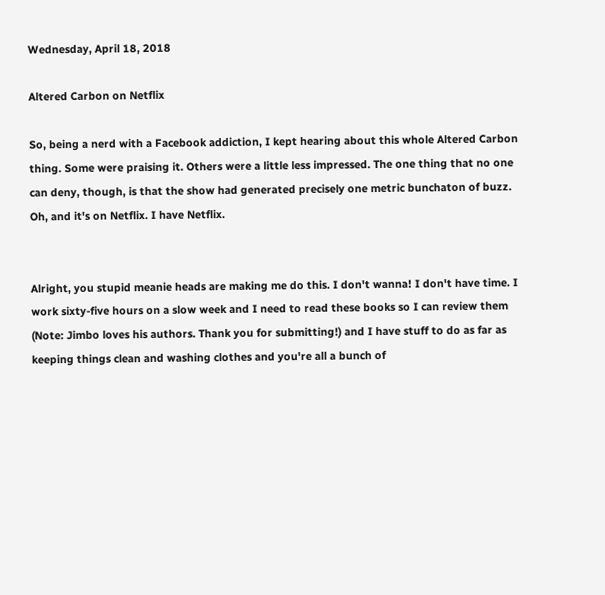Wednesday, April 18, 2018

Altered Carbon on Netflix

So, being a nerd with a Facebook addiction, I kept hearing about this whole Altered Carbon thing. Some were praising it. Others were a little less impressed. The one thing that no one can deny, though, is that the show had generated precisely one metric bunchaton of buzz. Oh, and it's on Netflix. I have Netflix.


Alright, you stupid meanie heads are making me do this. I don't wanna! I don't have time. I work sixty-five hours on a slow week and I need to read these books so I can review them (Note: Jimbo loves his authors. Thank you for submitting!) and I have stuff to do as far as keeping things clean and washing clothes and you're all a bunch of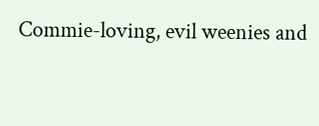Commie-loving, evil weenies and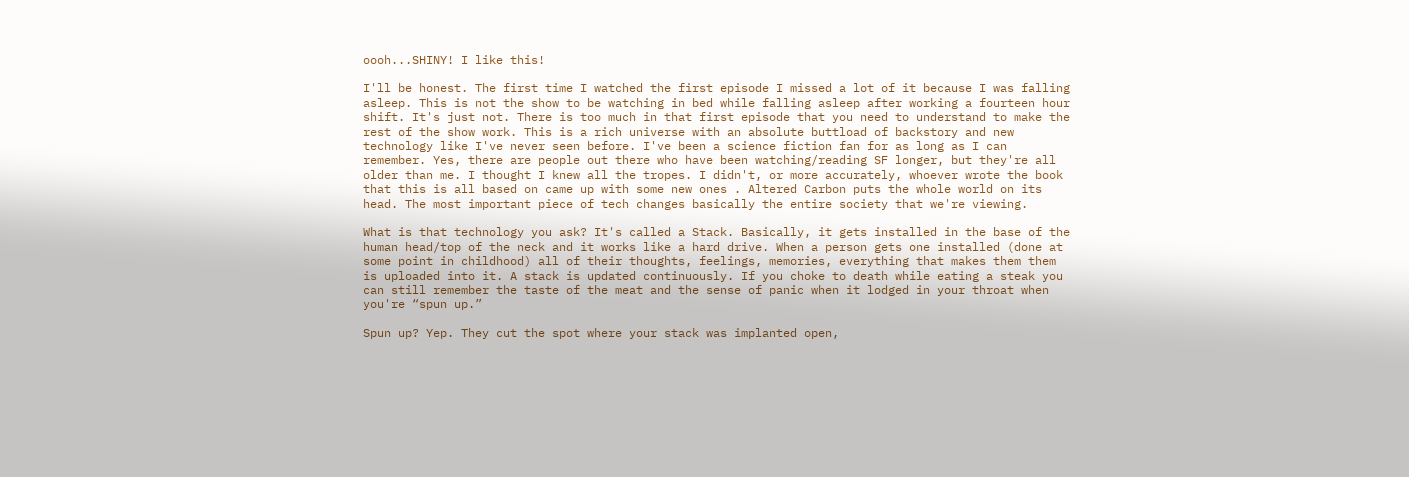oooh...SHINY! I like this!

I'll be honest. The first time I watched the first episode I missed a lot of it because I was falling asleep. This is not the show to be watching in bed while falling asleep after working a fourteen hour shift. It's just not. There is too much in that first episode that you need to understand to make the rest of the show work. This is a rich universe with an absolute buttload of backstory and new technology like I've never seen before. I've been a science fiction fan for as long as I can remember. Yes, there are people out there who have been watching/reading SF longer, but they're all older than me. I thought I knew all the tropes. I didn't, or more accurately, whoever wrote the book that this is all based on came up with some new ones . Altered Carbon puts the whole world on its head. The most important piece of tech changes basically the entire society that we're viewing.

What is that technology you ask? It's called a Stack. Basically, it gets installed in the base of the human head/top of the neck and it works like a hard drive. When a person gets one installed (done at some point in childhood) all of their thoughts, feelings, memories, everything that makes them them is uploaded into it. A stack is updated continuously. If you choke to death while eating a steak you can still remember the taste of the meat and the sense of panic when it lodged in your throat when you're “spun up.”

Spun up? Yep. They cut the spot where your stack was implanted open,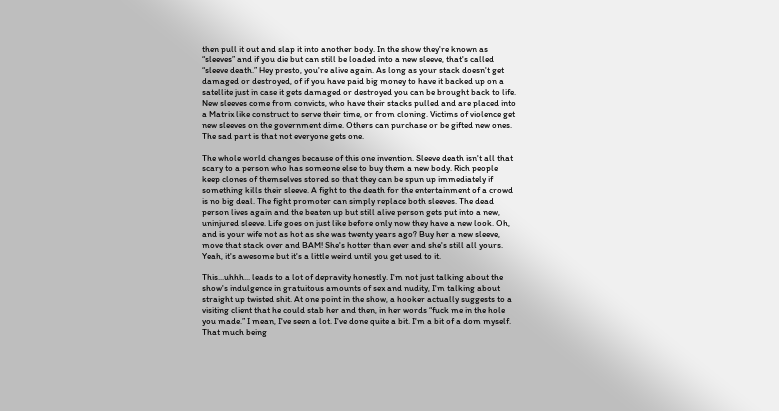then pull it out and slap it into another body. In the show they're known as “sleeves” and if you die but can still be loaded into a new sleeve, that's called “sleeve death.” Hey presto, you're alive again. As long as your stack doesn't get damaged or destroyed, of if you have paid big money to have it backed up on a satellite just in case it gets damaged or destroyed you can be brought back to life. New sleeves come from convicts, who have their stacks pulled and are placed into a Matrix like construct to serve their time, or from cloning. Victims of violence get new sleeves on the government dime. Others can purchase or be gifted new ones. The sad part is that not everyone gets one.

The whole world changes because of this one invention. Sleeve death isn't all that scary to a person who has someone else to buy them a new body. Rich people keep clones of themselves stored so that they can be spun up immediately if something kills their sleeve. A fight to the death for the entertainment of a crowd is no big deal. The fight promoter can simply replace both sleeves. The dead person lives again and the beaten up but still alive person gets put into a new, uninjured sleeve. Life goes on just like before only now they have a new look. Oh, and is your wife not as hot as she was twenty years ago? Buy her a new sleeve, move that stack over and BAM! She's hotter than ever and she's still all yours. Yeah, it's awesome but it's a little weird until you get used to it.

This...uhhh... leads to a lot of depravity honestly. I'm not just talking about the show's indulgence in gratuitous amounts of sex and nudity, I'm talking about straight up twisted shit. At one point in the show, a hooker actually suggests to a visiting client that he could stab her and then, in her words “fuck me in the hole you made.” I mean, I've seen a lot. I've done quite a bit. I'm a bit of a dom myself. That much being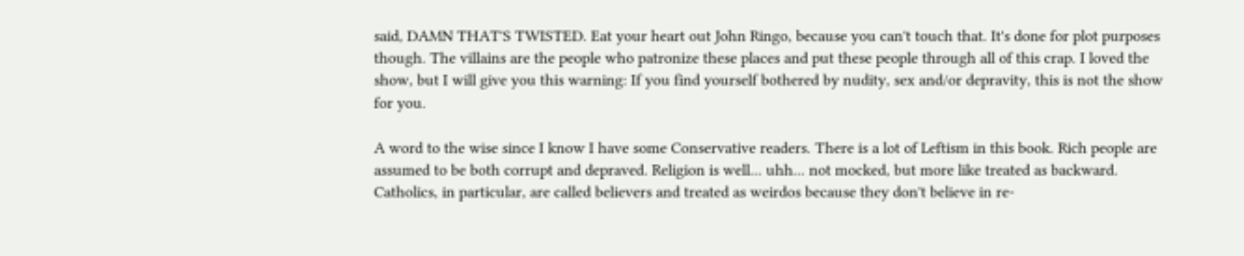said, DAMN THAT'S TWISTED. Eat your heart out John Ringo, because you can't touch that. It's done for plot purposes though. The villains are the people who patronize these places and put these people through all of this crap. I loved the show, but I will give you this warning: If you find yourself bothered by nudity, sex and/or depravity, this is not the show for you.

A word to the wise since I know I have some Conservative readers. There is a lot of Leftism in this book. Rich people are assumed to be both corrupt and depraved. Religion is well... uhh... not mocked, but more like treated as backward. Catholics, in particular, are called believers and treated as weirdos because they don't believe in re-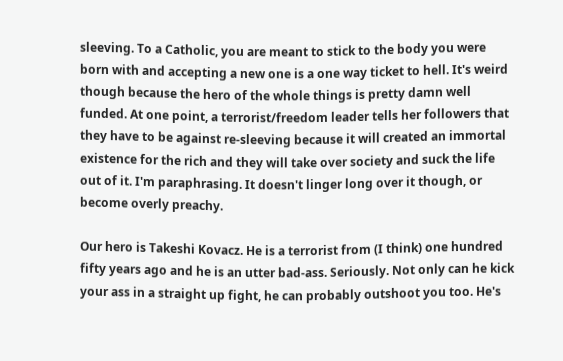sleeving. To a Catholic, you are meant to stick to the body you were born with and accepting a new one is a one way ticket to hell. It's weird though because the hero of the whole things is pretty damn well funded. At one point, a terrorist/freedom leader tells her followers that they have to be against re-sleeving because it will created an immortal existence for the rich and they will take over society and suck the life out of it. I'm paraphrasing. It doesn't linger long over it though, or become overly preachy.

Our hero is Takeshi Kovacz. He is a terrorist from (I think) one hundred fifty years ago and he is an utter bad-ass. Seriously. Not only can he kick your ass in a straight up fight, he can probably outshoot you too. He's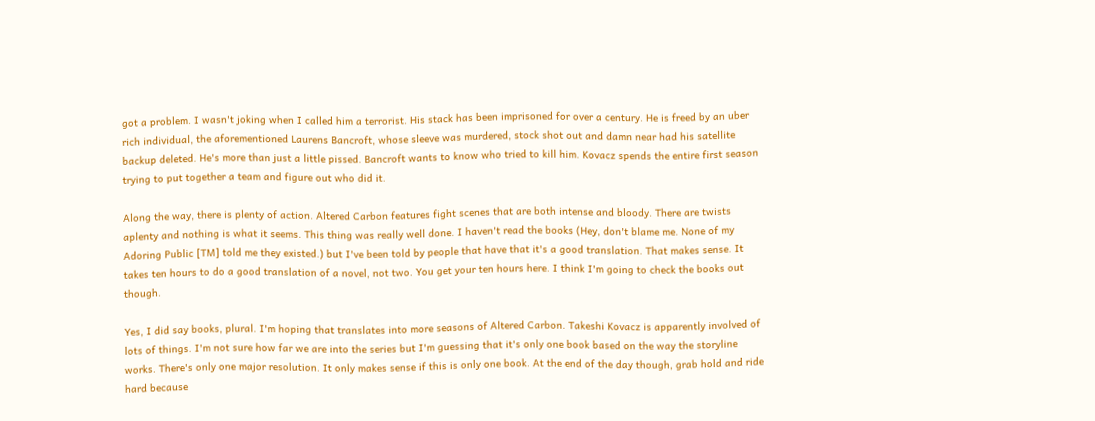got a problem. I wasn't joking when I called him a terrorist. His stack has been imprisoned for over a century. He is freed by an uber rich individual, the aforementioned Laurens Bancroft, whose sleeve was murdered, stock shot out and damn near had his satellite backup deleted. He's more than just a little pissed. Bancroft wants to know who tried to kill him. Kovacz spends the entire first season trying to put together a team and figure out who did it.

Along the way, there is plenty of action. Altered Carbon features fight scenes that are both intense and bloody. There are twists aplenty and nothing is what it seems. This thing was really well done. I haven't read the books (Hey, don't blame me. None of my Adoring Public [TM] told me they existed.) but I've been told by people that have that it's a good translation. That makes sense. It takes ten hours to do a good translation of a novel, not two. You get your ten hours here. I think I'm going to check the books out though.

Yes, I did say books, plural. I'm hoping that translates into more seasons of Altered Carbon. Takeshi Kovacz is apparently involved of lots of things. I'm not sure how far we are into the series but I'm guessing that it's only one book based on the way the storyline works. There's only one major resolution. It only makes sense if this is only one book. At the end of the day though, grab hold and ride hard because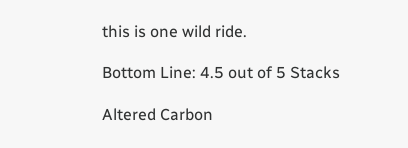this is one wild ride.

Bottom Line: 4.5 out of 5 Stacks

Altered Carbon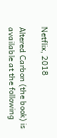Netflix, 2018

Altered Carbon (the book) is available at the following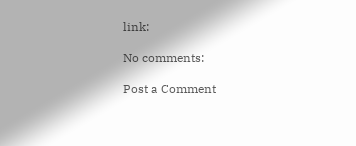link:

No comments:

Post a Comment